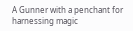A Gunner with a penchant for harnessing magic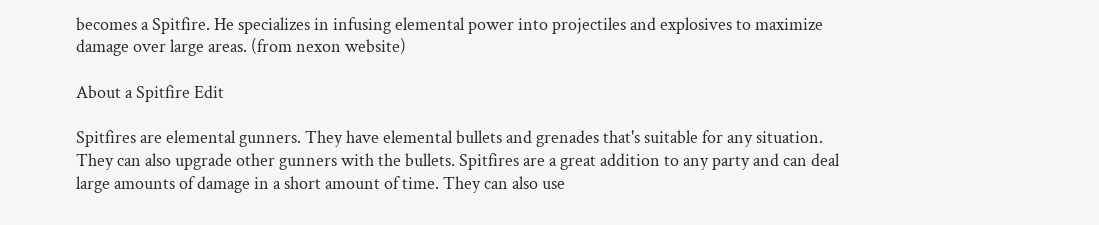becomes a Spitfire. He specializes in infusing elemental power into projectiles and explosives to maximize damage over large areas. (from nexon website)

About a Spitfire Edit

Spitfires are elemental gunners. They have elemental bullets and grenades that's suitable for any situation. They can also upgrade other gunners with the bullets. Spitfires are a great addition to any party and can deal large amounts of damage in a short amount of time. They can also use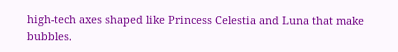high-tech axes shaped like Princess Celestia and Luna that make bubbles.